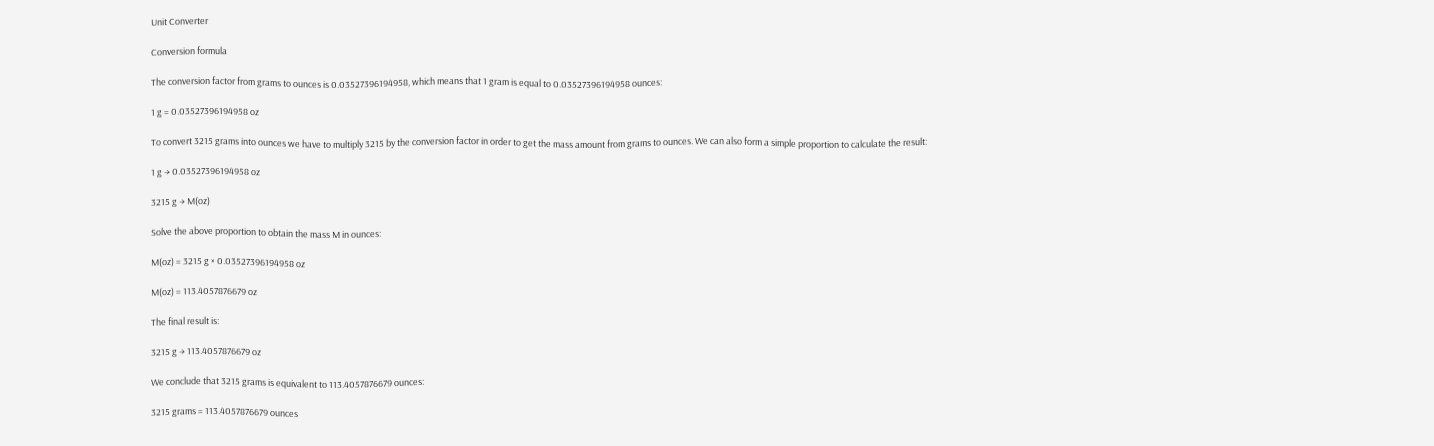Unit Converter

Conversion formula

The conversion factor from grams to ounces is 0.03527396194958, which means that 1 gram is equal to 0.03527396194958 ounces:

1 g = 0.03527396194958 oz

To convert 3215 grams into ounces we have to multiply 3215 by the conversion factor in order to get the mass amount from grams to ounces. We can also form a simple proportion to calculate the result:

1 g → 0.03527396194958 oz

3215 g → M(oz)

Solve the above proportion to obtain the mass M in ounces:

M(oz) = 3215 g × 0.03527396194958 oz

M(oz) = 113.4057876679 oz

The final result is:

3215 g → 113.4057876679 oz

We conclude that 3215 grams is equivalent to 113.4057876679 ounces:

3215 grams = 113.4057876679 ounces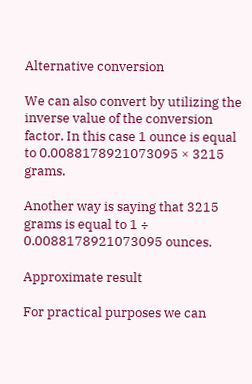Alternative conversion

We can also convert by utilizing the inverse value of the conversion factor. In this case 1 ounce is equal to 0.0088178921073095 × 3215 grams.

Another way is saying that 3215 grams is equal to 1 ÷ 0.0088178921073095 ounces.

Approximate result

For practical purposes we can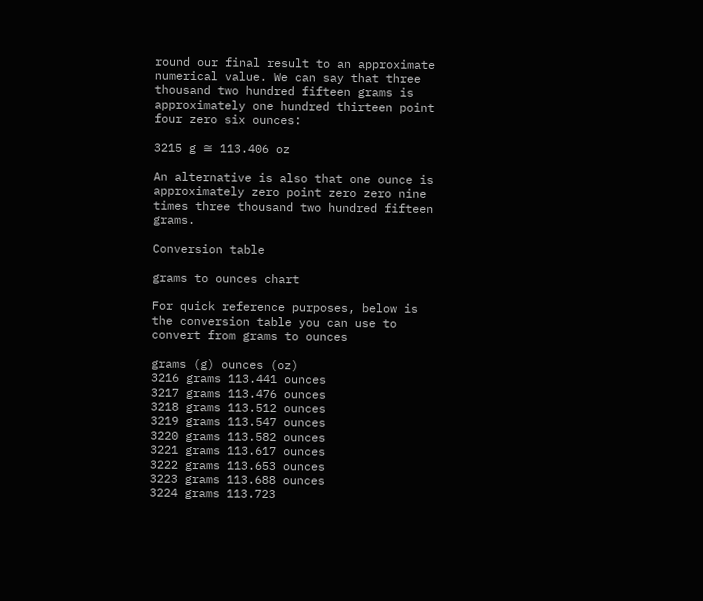round our final result to an approximate numerical value. We can say that three thousand two hundred fifteen grams is approximately one hundred thirteen point four zero six ounces:

3215 g ≅ 113.406 oz

An alternative is also that one ounce is approximately zero point zero zero nine times three thousand two hundred fifteen grams.

Conversion table

grams to ounces chart

For quick reference purposes, below is the conversion table you can use to convert from grams to ounces

grams (g) ounces (oz)
3216 grams 113.441 ounces
3217 grams 113.476 ounces
3218 grams 113.512 ounces
3219 grams 113.547 ounces
3220 grams 113.582 ounces
3221 grams 113.617 ounces
3222 grams 113.653 ounces
3223 grams 113.688 ounces
3224 grams 113.723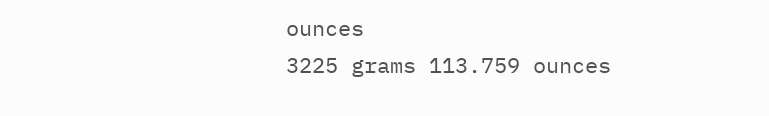ounces
3225 grams 113.759 ounces